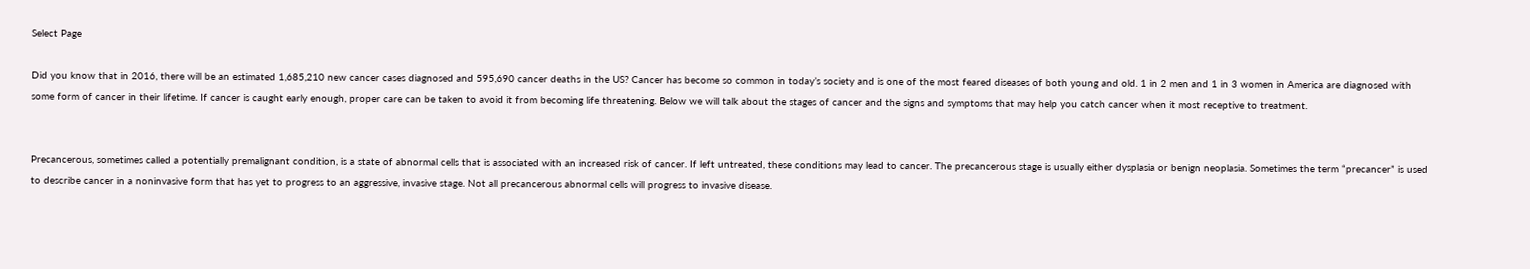Select Page

Did you know that in 2016, there will be an estimated 1,685,210 new cancer cases diagnosed and 595,690 cancer deaths in the US? Cancer has become so common in today’s society and is one of the most feared diseases of both young and old. 1 in 2 men and 1 in 3 women in America are diagnosed with some form of cancer in their lifetime. If cancer is caught early enough, proper care can be taken to avoid it from becoming life threatening. Below we will talk about the stages of cancer and the signs and symptoms that may help you catch cancer when it most receptive to treatment.


Precancerous, sometimes called a potentially premalignant condition, is a state of abnormal cells that is associated with an increased risk of cancer. If left untreated, these conditions may lead to cancer. The precancerous stage is usually either dysplasia or benign neoplasia. Sometimes the term “precancer” is used to describe cancer in a noninvasive form that has yet to progress to an aggressive, invasive stage. Not all precancerous abnormal cells will progress to invasive disease.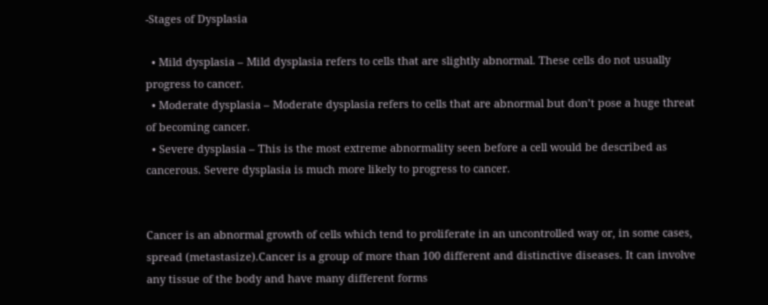-Stages of Dysplasia

  • Mild dysplasia – Mild dysplasia refers to cells that are slightly abnormal. These cells do not usually progress to cancer.
  • Moderate dysplasia – Moderate dysplasia refers to cells that are abnormal but don’t pose a huge threat of becoming cancer.
  • Severe dysplasia – This is the most extreme abnormality seen before a cell would be described as cancerous. Severe dysplasia is much more likely to progress to cancer.


Cancer is an abnormal growth of cells which tend to proliferate in an uncontrolled way or, in some cases, spread (metastasize).Cancer is a group of more than 100 different and distinctive diseases. It can involve any tissue of the body and have many different forms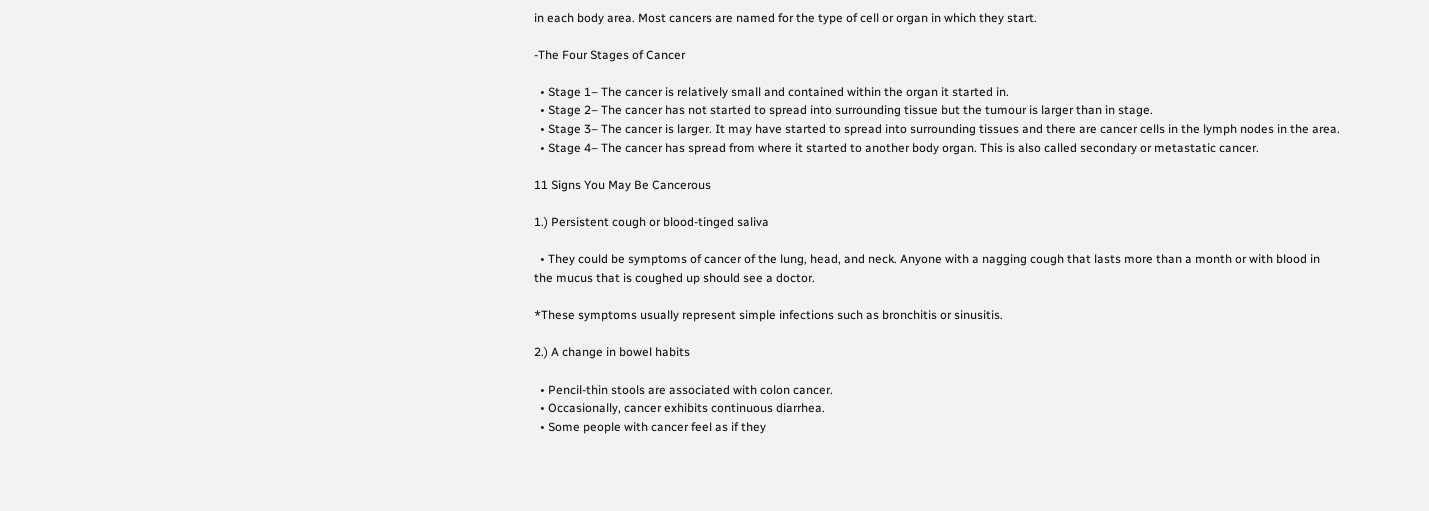in each body area. Most cancers are named for the type of cell or organ in which they start.

-The Four Stages of Cancer

  • Stage 1– The cancer is relatively small and contained within the organ it started in.
  • Stage 2– The cancer has not started to spread into surrounding tissue but the tumour is larger than in stage.
  • Stage 3– The cancer is larger. It may have started to spread into surrounding tissues and there are cancer cells in the lymph nodes in the area.
  • Stage 4– The cancer has spread from where it started to another body organ. This is also called secondary or metastatic cancer.

11 Signs You May Be Cancerous

1.) Persistent cough or blood-tinged saliva

  • They could be symptoms of cancer of the lung, head, and neck. Anyone with a nagging cough that lasts more than a month or with blood in the mucus that is coughed up should see a doctor.

*These symptoms usually represent simple infections such as bronchitis or sinusitis.

2.) A change in bowel habits

  • Pencil-thin stools are associated with colon cancer.
  • Occasionally, cancer exhibits continuous diarrhea.
  • Some people with cancer feel as if they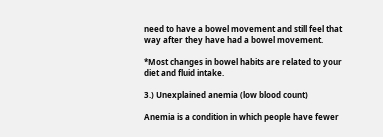need to have a bowel movement and still feel that way after they have had a bowel movement.

*Most changes in bowel habits are related to your diet and fluid intake.

3.) Unexplained anemia (low blood count)

Anemia is a condition in which people have fewer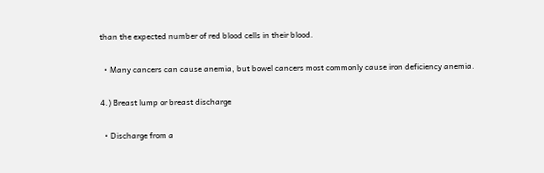than the expected number of red blood cells in their blood.

  • Many cancers can cause anemia, but bowel cancers most commonly cause iron deficiency anemia.

4.) Breast lump or breast discharge

  • Discharge from a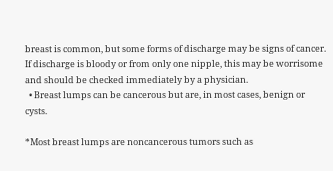breast is common, but some forms of discharge may be signs of cancer. If discharge is bloody or from only one nipple, this may be worrisome and should be checked immediately by a physician.
  • Breast lumps can be cancerous but are, in most cases, benign or cysts.

*Most breast lumps are noncancerous tumors such as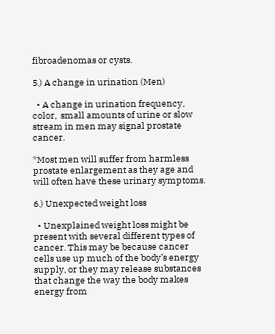fibroadenomas or cysts.

5.) A change in urination (Men)

  • A change in urination frequency, color,  small amounts of urine or slow stream in men may signal prostate cancer.

*Most men will suffer from harmless prostate enlargement as they age and will often have these urinary symptoms.

6.) Unexpected weight loss

  • Unexplained weight loss might be present with several different types of cancer. This may be because cancer cells use up much of the body’s energy supply, or they may release substances that change the way the body makes energy from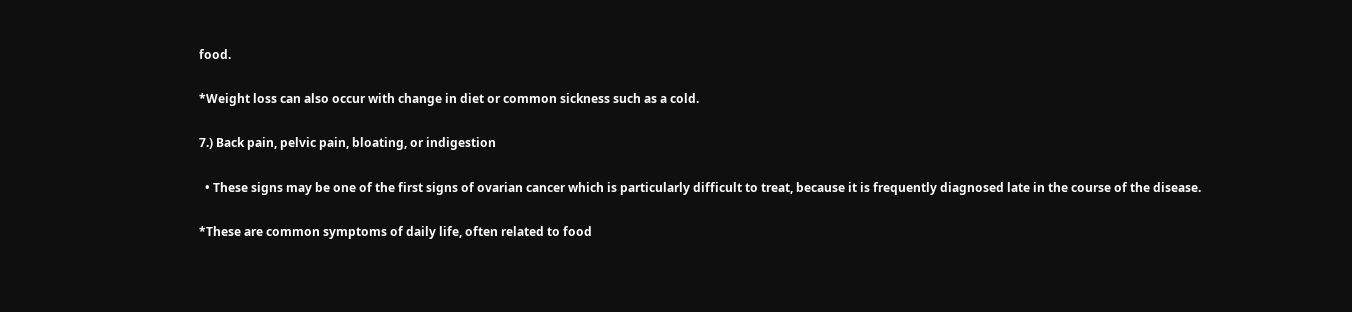food.

*Weight loss can also occur with change in diet or common sickness such as a cold.

7.) Back pain, pelvic pain, bloating, or indigestion

  • These signs may be one of the first signs of ovarian cancer which is particularly difficult to treat, because it is frequently diagnosed late in the course of the disease.

*These are common symptoms of daily life, often related to food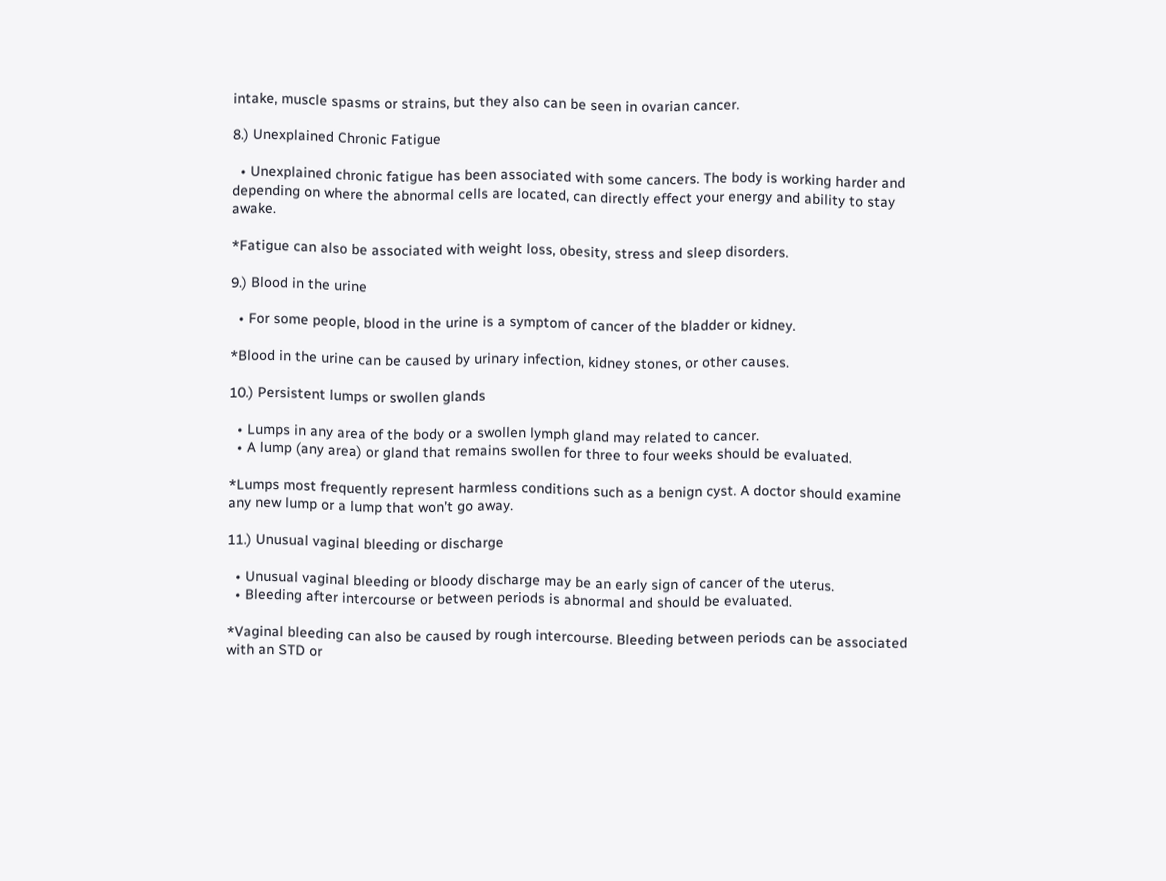intake, muscle spasms or strains, but they also can be seen in ovarian cancer.

8.) Unexplained Chronic Fatigue

  • Unexplained chronic fatigue has been associated with some cancers. The body is working harder and depending on where the abnormal cells are located, can directly effect your energy and ability to stay awake.

*Fatigue can also be associated with weight loss, obesity, stress and sleep disorders.

9.) Blood in the urine

  • For some people, blood in the urine is a symptom of cancer of the bladder or kidney.

*Blood in the urine can be caused by urinary infection, kidney stones, or other causes.

10.) Persistent lumps or swollen glands

  • Lumps in any area of the body or a swollen lymph gland may related to cancer.
  • A lump (any area) or gland that remains swollen for three to four weeks should be evaluated.

*Lumps most frequently represent harmless conditions such as a benign cyst. A doctor should examine any new lump or a lump that won’t go away.

11.) Unusual vaginal bleeding or discharge

  • Unusual vaginal bleeding or bloody discharge may be an early sign of cancer of the uterus.
  • Bleeding after intercourse or between periods is abnormal and should be evaluated.

*Vaginal bleeding can also be caused by rough intercourse. Bleeding between periods can be associated with an STD or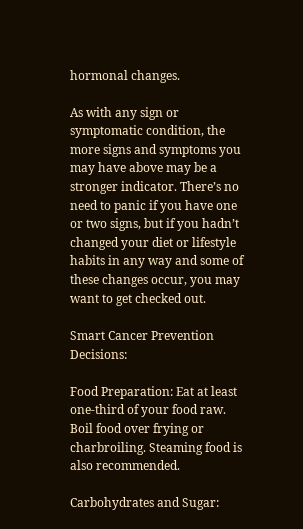hormonal changes.

As with any sign or symptomatic condition, the more signs and symptoms you may have above may be a stronger indicator. There’s no need to panic if you have one or two signs, but if you hadn’t changed your diet or lifestyle habits in any way and some of these changes occur, you may want to get checked out.

Smart Cancer Prevention Decisions:

Food Preparation: Eat at least one-third of your food raw. Boil food over frying or charbroiling. Steaming food is also recommended.

Carbohydrates and Sugar: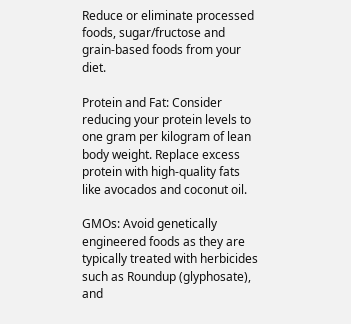Reduce or eliminate processed foods, sugar/fructose and grain-based foods from your diet.

Protein and Fat: Consider reducing your protein levels to one gram per kilogram of lean body weight. Replace excess protein with high-quality fats like avocados and coconut oil.

GMOs: Avoid genetically engineered foods as they are typically treated with herbicides such as Roundup (glyphosate), and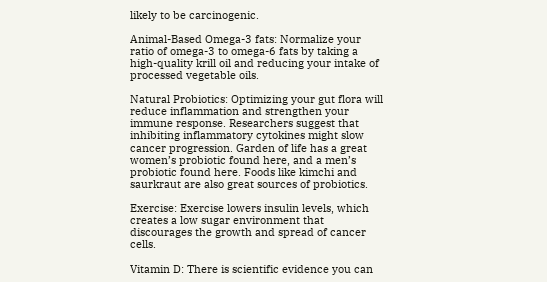likely to be carcinogenic.

Animal-Based Omega-3 fats: Normalize your ratio of omega-3 to omega-6 fats by taking a high-quality krill oil and reducing your intake of processed vegetable oils.

Natural Probiotics: Optimizing your gut flora will reduce inflammation and strengthen your immune response. Researchers suggest that inhibiting inflammatory cytokines might slow cancer progression. Garden of life has a great women’s probiotic found here, and a men’s probiotic found here. Foods like kimchi and saurkraut are also great sources of probiotics.

Exercise: Exercise lowers insulin levels, which creates a low sugar environment that discourages the growth and spread of cancer cells.

Vitamin D: There is scientific evidence you can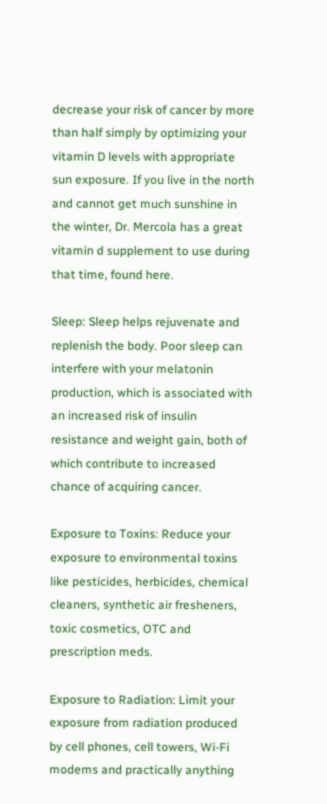decrease your risk of cancer by more than half simply by optimizing your vitamin D levels with appropriate sun exposure. If you live in the north and cannot get much sunshine in the winter, Dr. Mercola has a great vitamin d supplement to use during that time, found here.

Sleep: Sleep helps rejuvenate and replenish the body. Poor sleep can interfere with your melatonin production, which is associated with an increased risk of insulin resistance and weight gain, both of which contribute to increased chance of acquiring cancer.

Exposure to Toxins: Reduce your exposure to environmental toxins like pesticides, herbicides, chemical cleaners, synthetic air fresheners, toxic cosmetics, OTC and prescription meds.

Exposure to Radiation: Limit your exposure from radiation produced by cell phones, cell towers, Wi-Fi modems and practically anything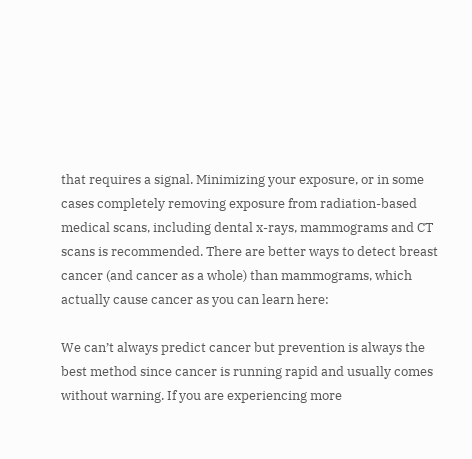that requires a signal. Minimizing your exposure, or in some cases completely removing exposure from radiation-based medical scans, including dental x-rays, mammograms and CT scans is recommended. There are better ways to detect breast cancer (and cancer as a whole) than mammograms, which actually cause cancer as you can learn here:

We can’t always predict cancer but prevention is always the best method since cancer is running rapid and usually comes without warning. If you are experiencing more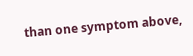than one symptom above,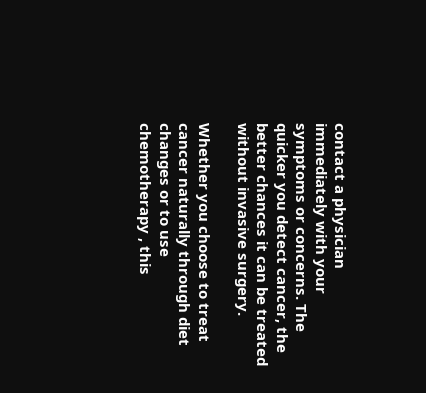contact a physician immediately with your symptoms or concerns. The quicker you detect cancer, the better chances it can be treated without invasive surgery.

Whether you choose to treat cancer naturally through diet changes or to use chemotherapy , this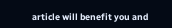article will benefit you and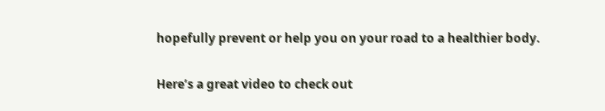hopefully prevent or help you on your road to a healthier body.

Here’s a great video to check out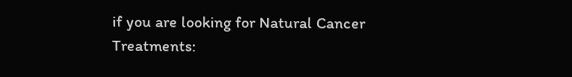if you are looking for Natural Cancer Treatments: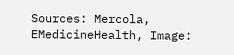Sources: Mercola, EMedicineHealth, Image: